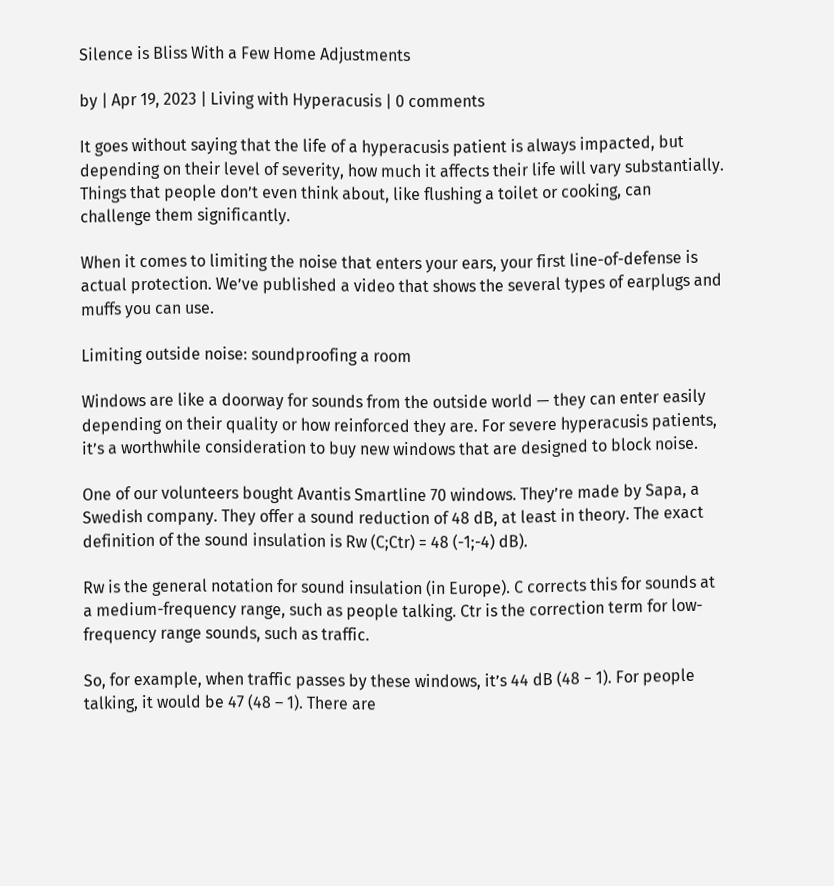Silence is Bliss With a Few Home Adjustments

by | Apr 19, 2023 | Living with Hyperacusis | 0 comments

It goes without saying that the life of a hyperacusis patient is always impacted, but depending on their level of severity, how much it affects their life will vary substantially. Things that people don’t even think about, like flushing a toilet or cooking, can challenge them significantly.

When it comes to limiting the noise that enters your ears, your first line-of-defense is actual protection. We’ve published a video that shows the several types of earplugs and muffs you can use.

Limiting outside noise: soundproofing a room

Windows are like a doorway for sounds from the outside world — they can enter easily depending on their quality or how reinforced they are. For severe hyperacusis patients, it’s a worthwhile consideration to buy new windows that are designed to block noise.

One of our volunteers bought Avantis Smartline 70 windows. They’re made by Sapa, a Swedish company. They offer a sound reduction of 48 dB, at least in theory. The exact definition of the sound insulation is Rw (C;Ctr) = 48 (-1;-4) dB).

Rw is the general notation for sound insulation (in Europe). C corrects this for sounds at a medium-frequency range, such as people talking. Ctr is the correction term for low-frequency range sounds, such as traffic.

So, for example, when traffic passes by these windows, it’s 44 dB (48 − 1). For people talking, it would be 47 (48 – 1). There are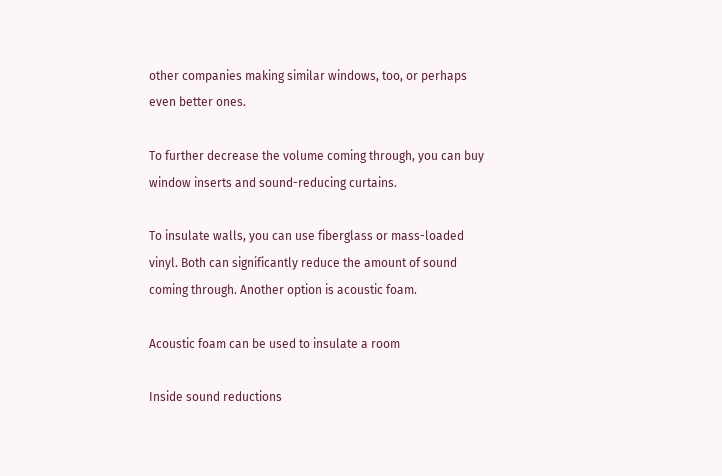other companies making similar windows, too, or perhaps even better ones.

To further decrease the volume coming through, you can buy window inserts and sound-reducing curtains.

To insulate walls, you can use fiberglass or mass-loaded vinyl. Both can significantly reduce the amount of sound coming through. Another option is acoustic foam.

Acoustic foam can be used to insulate a room

Inside sound reductions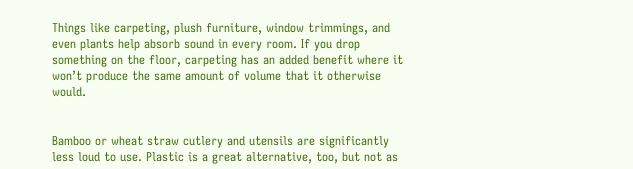Things like carpeting, plush furniture, window trimmings, and even plants help absorb sound in every room. If you drop something on the floor, carpeting has an added benefit where it won’t produce the same amount of volume that it otherwise would.


Bamboo or wheat straw cutlery and utensils are significantly less loud to use. Plastic is a great alternative, too, but not as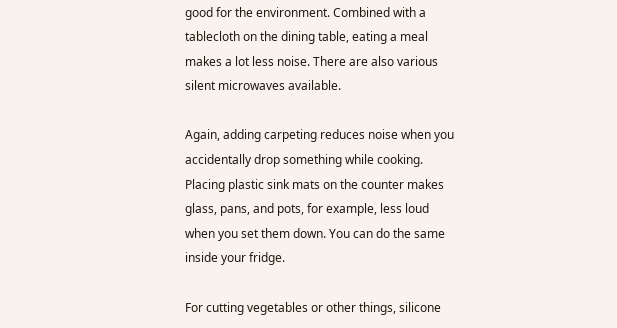good for the environment. Combined with a tablecloth on the dining table, eating a meal makes a lot less noise. There are also various silent microwaves available.

Again, adding carpeting reduces noise when you accidentally drop something while cooking. Placing plastic sink mats on the counter makes glass, pans, and pots, for example, less loud when you set them down. You can do the same inside your fridge.

For cutting vegetables or other things, silicone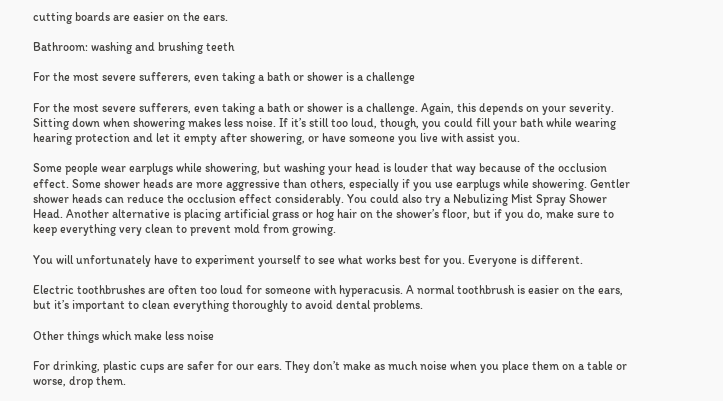cutting boards are easier on the ears.

Bathroom: washing and brushing teeth

For the most severe sufferers, even taking a bath or shower is a challenge

For the most severe sufferers, even taking a bath or shower is a challenge. Again, this depends on your severity. Sitting down when showering makes less noise. If it’s still too loud, though, you could fill your bath while wearing hearing protection and let it empty after showering, or have someone you live with assist you.

Some people wear earplugs while showering, but washing your head is louder that way because of the occlusion effect. Some shower heads are more aggressive than others, especially if you use earplugs while showering. Gentler shower heads can reduce the occlusion effect considerably. You could also try a Nebulizing Mist Spray Shower Head. Another alternative is placing artificial grass or hog hair on the shower’s floor, but if you do, make sure to keep everything very clean to prevent mold from growing.

You will unfortunately have to experiment yourself to see what works best for you. Everyone is different.

Electric toothbrushes are often too loud for someone with hyperacusis. A normal toothbrush is easier on the ears, but it’s important to clean everything thoroughly to avoid dental problems.

Other things which make less noise

For drinking, plastic cups are safer for our ears. They don’t make as much noise when you place them on a table or worse, drop them.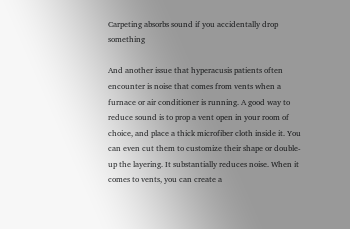Carpeting absorbs sound if you accidentally drop something

And another issue that hyperacusis patients often encounter is noise that comes from vents when a furnace or air conditioner is running. A good way to reduce sound is to prop a vent open in your room of choice, and place a thick microfiber cloth inside it. You can even cut them to customize their shape or double-up the layering. It substantially reduces noise. When it comes to vents, you can create a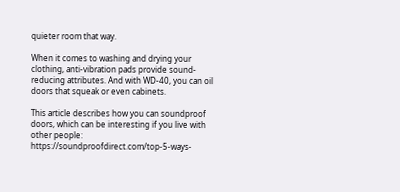quieter room that way.

When it comes to washing and drying your clothing, anti-vibration pads provide sound-reducing attributes. And with WD-40, you can oil doors that squeak or even cabinets.

This article describes how you can soundproof doors, which can be interesting if you live with other people: https://soundproofdirect.com/top-5-ways-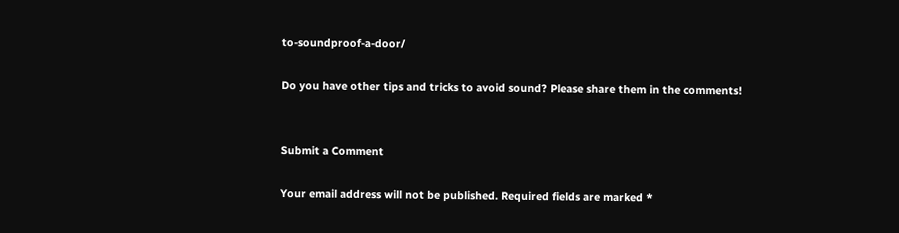to-soundproof-a-door/

Do you have other tips and tricks to avoid sound? Please share them in the comments!


Submit a Comment

Your email address will not be published. Required fields are marked *